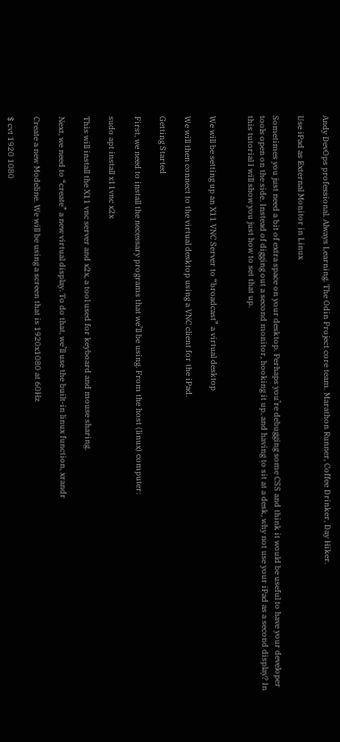Andy DevOps professional. Always Learning. The Odin Project core team. Marathon Runner, Coffee Drinker, Day Hiker.

Use iPad as External Monitor in Linux

Sometimes you just need a bit of extra space on your desktop. Perhaps you’re debugging some CSS and think it would be useful to have your developer tools open on the side. Instead of digging out a second monitor, hooking it up, and having to sit at a desk, why not use your iPad as a second display? In this tutorial I will show you just how to set that up.


We will be setting up an X11 VNC Server to “broadcast” a virtual desktop

We will then connect to the virtual desktop using a VNC client for the iPad.

Getting Started

First, we need to install the necessary programs that we’ll be using. From the host (linux) computer:

sudo apt install x11vnc x2x

This will install the X11 vnc server and x2x, a tool used for keyboard and mouse sharing.

Next, we need to “create” a new virtual display. To do that, we’ll use the built-in linux function, xrandr

Create a new Modeline. We will be using a screen that is 1920x1080 at 60Hz

$ cvt 1920 1080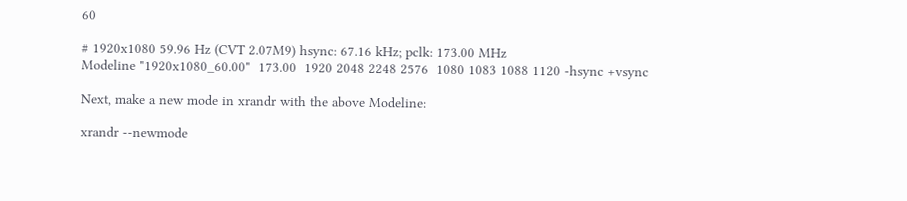60

# 1920x1080 59.96 Hz (CVT 2.07M9) hsync: 67.16 kHz; pclk: 173.00 MHz
Modeline "1920x1080_60.00"  173.00  1920 2048 2248 2576  1080 1083 1088 1120 -hsync +vsync

Next, make a new mode in xrandr with the above Modeline:

xrandr --newmode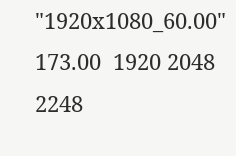"1920x1080_60.00"  173.00  1920 2048 2248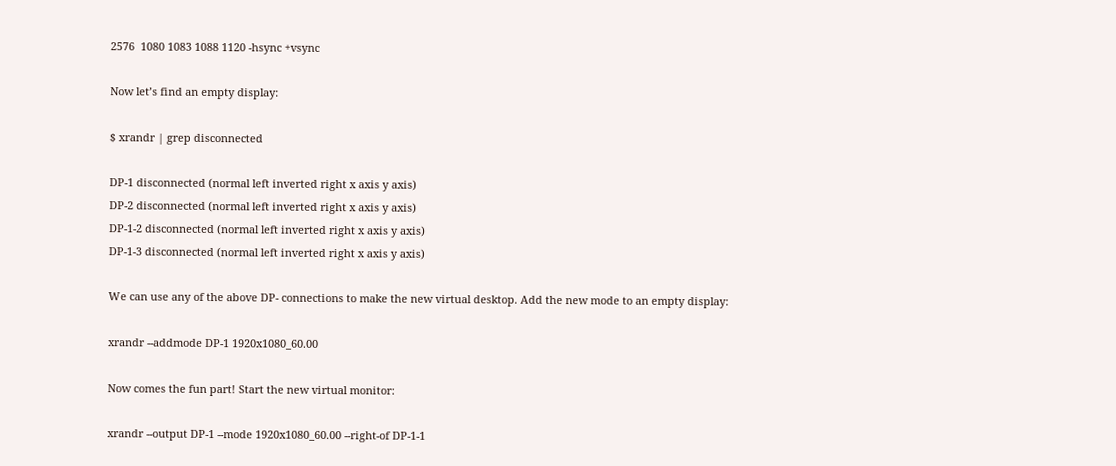2576  1080 1083 1088 1120 -hsync +vsync

Now let’s find an empty display:

$ xrandr | grep disconnected

DP-1 disconnected (normal left inverted right x axis y axis)
DP-2 disconnected (normal left inverted right x axis y axis)
DP-1-2 disconnected (normal left inverted right x axis y axis)
DP-1-3 disconnected (normal left inverted right x axis y axis)

We can use any of the above DP- connections to make the new virtual desktop. Add the new mode to an empty display:

xrandr --addmode DP-1 1920x1080_60.00

Now comes the fun part! Start the new virtual monitor:

xrandr --output DP-1 --mode 1920x1080_60.00 --right-of DP-1-1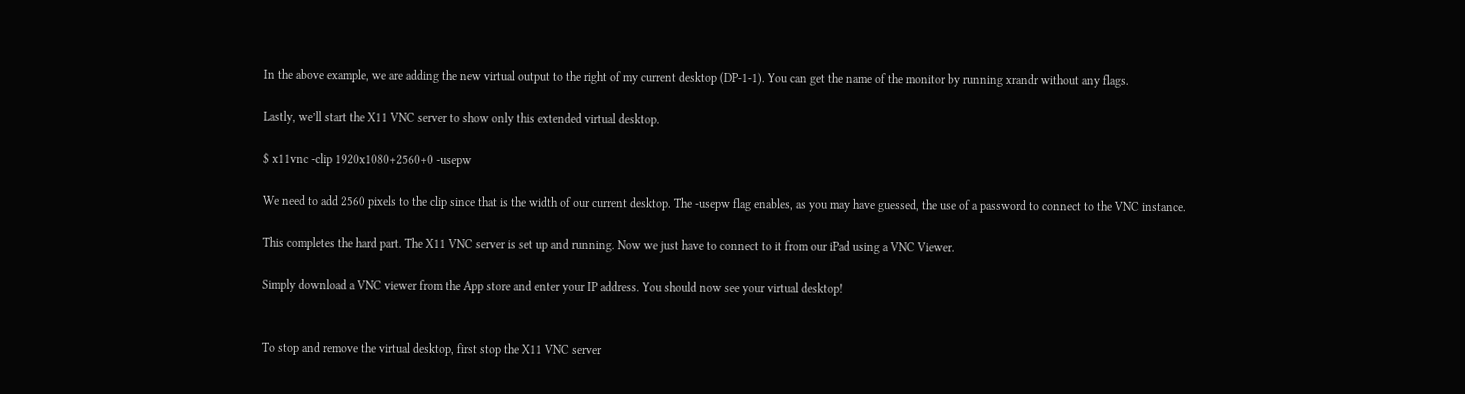In the above example, we are adding the new virtual output to the right of my current desktop (DP-1-1). You can get the name of the monitor by running xrandr without any flags.

Lastly, we’ll start the X11 VNC server to show only this extended virtual desktop.

$ x11vnc -clip 1920x1080+2560+0 -usepw

We need to add 2560 pixels to the clip since that is the width of our current desktop. The -usepw flag enables, as you may have guessed, the use of a password to connect to the VNC instance.

This completes the hard part. The X11 VNC server is set up and running. Now we just have to connect to it from our iPad using a VNC Viewer.

Simply download a VNC viewer from the App store and enter your IP address. You should now see your virtual desktop!


To stop and remove the virtual desktop, first stop the X11 VNC server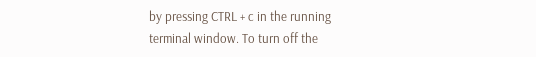by pressing CTRL + c in the running terminal window. To turn off the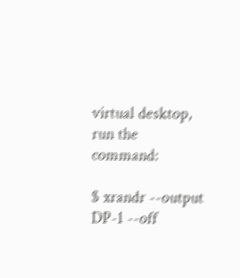virtual desktop, run the command:

$ xrandr --output DP-1 --off